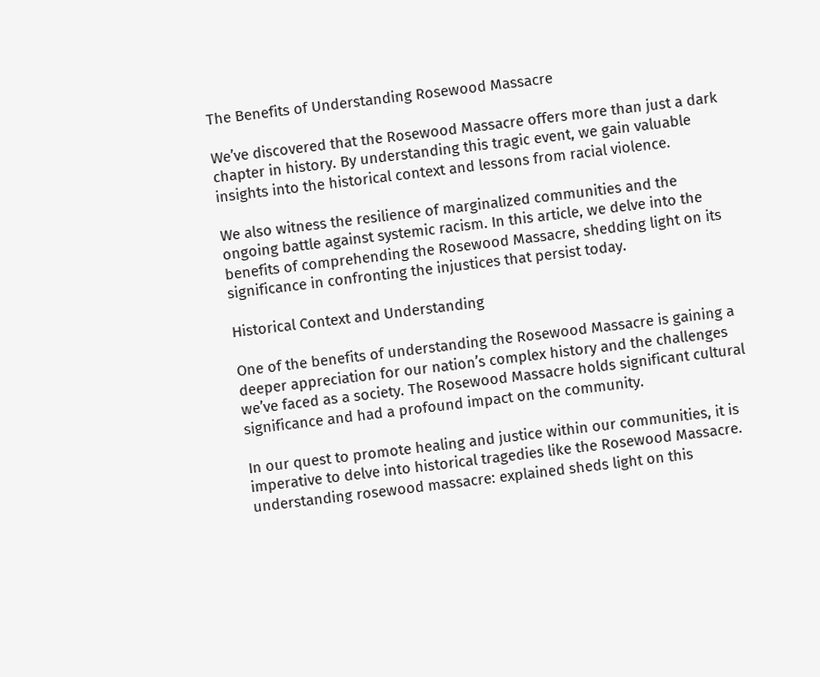The Benefits of Understanding Rosewood Massacre

We’ve discovered that the Rosewood Massacre offers more than just a dark chapter in history. By understanding this tragic event, we gain valuable insights into the historical context and lessons from racial violence.

We also witness the resilience of marginalized communities and the ongoing battle against systemic racism. In this article, we delve into the benefits of comprehending the Rosewood Massacre, shedding light on its significance in confronting the injustices that persist today.

Historical Context and Understanding

One of the benefits of understanding the Rosewood Massacre is gaining a deeper appreciation for our nation’s complex history and the challenges we’ve faced as a society. The Rosewood Massacre holds significant cultural significance and had a profound impact on the community.

In our quest to promote healing and justice within our communities, it is imperative to delve into historical tragedies like the Rosewood Massacre. understanding rosewood massacre: explained sheds light on this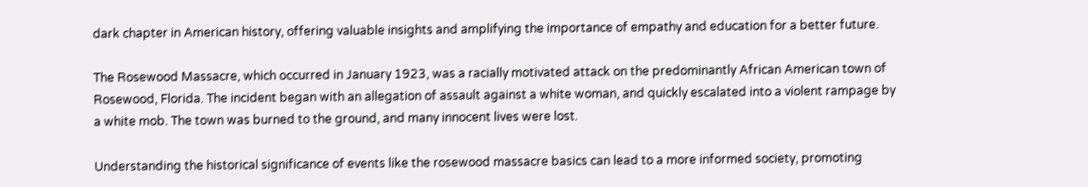dark chapter in American history, offering valuable insights and amplifying the importance of empathy and education for a better future.

The Rosewood Massacre, which occurred in January 1923, was a racially motivated attack on the predominantly African American town of Rosewood, Florida. The incident began with an allegation of assault against a white woman, and quickly escalated into a violent rampage by a white mob. The town was burned to the ground, and many innocent lives were lost.

Understanding the historical significance of events like the rosewood massacre basics can lead to a more informed society, promoting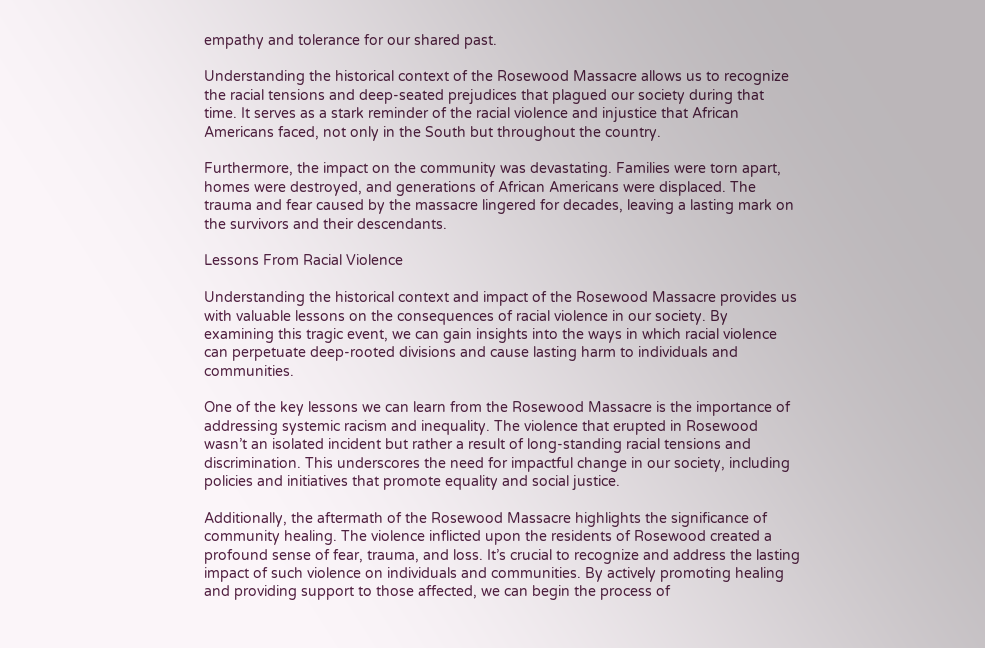empathy and tolerance for our shared past.

Understanding the historical context of the Rosewood Massacre allows us to recognize the racial tensions and deep-seated prejudices that plagued our society during that time. It serves as a stark reminder of the racial violence and injustice that African Americans faced, not only in the South but throughout the country.

Furthermore, the impact on the community was devastating. Families were torn apart, homes were destroyed, and generations of African Americans were displaced. The trauma and fear caused by the massacre lingered for decades, leaving a lasting mark on the survivors and their descendants.

Lessons From Racial Violence

Understanding the historical context and impact of the Rosewood Massacre provides us with valuable lessons on the consequences of racial violence in our society. By examining this tragic event, we can gain insights into the ways in which racial violence can perpetuate deep-rooted divisions and cause lasting harm to individuals and communities.

One of the key lessons we can learn from the Rosewood Massacre is the importance of addressing systemic racism and inequality. The violence that erupted in Rosewood wasn’t an isolated incident but rather a result of long-standing racial tensions and discrimination. This underscores the need for impactful change in our society, including policies and initiatives that promote equality and social justice.

Additionally, the aftermath of the Rosewood Massacre highlights the significance of community healing. The violence inflicted upon the residents of Rosewood created a profound sense of fear, trauma, and loss. It’s crucial to recognize and address the lasting impact of such violence on individuals and communities. By actively promoting healing and providing support to those affected, we can begin the process of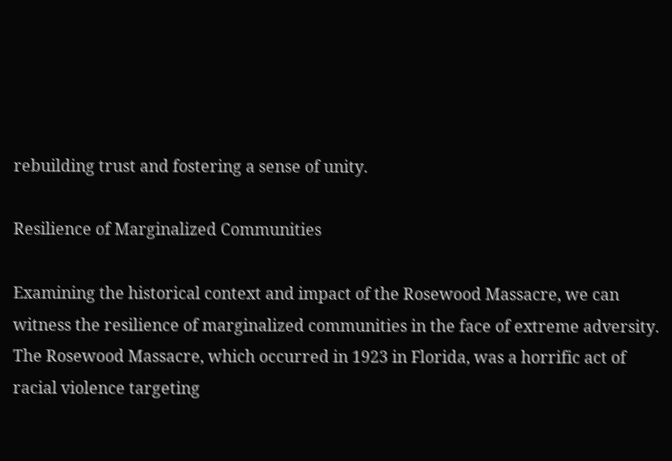rebuilding trust and fostering a sense of unity.

Resilience of Marginalized Communities

Examining the historical context and impact of the Rosewood Massacre, we can witness the resilience of marginalized communities in the face of extreme adversity. The Rosewood Massacre, which occurred in 1923 in Florida, was a horrific act of racial violence targeting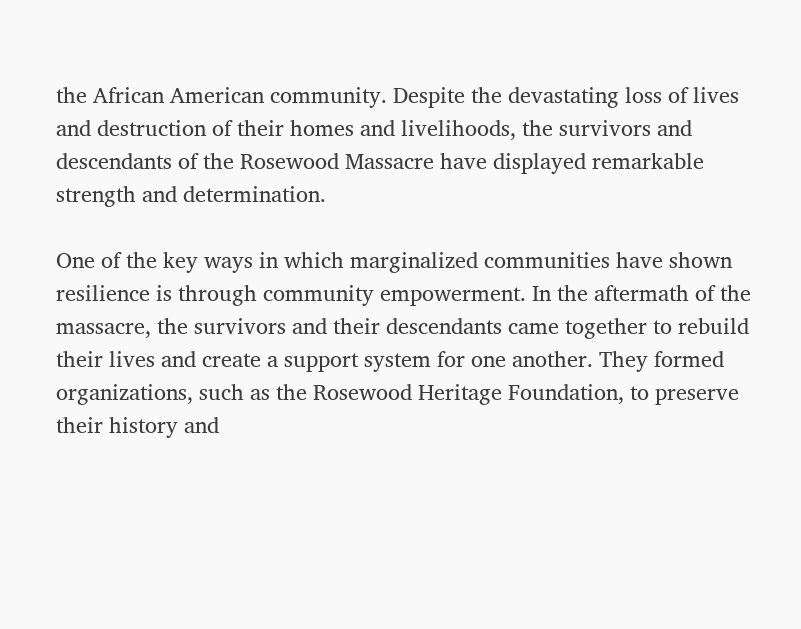the African American community. Despite the devastating loss of lives and destruction of their homes and livelihoods, the survivors and descendants of the Rosewood Massacre have displayed remarkable strength and determination.

One of the key ways in which marginalized communities have shown resilience is through community empowerment. In the aftermath of the massacre, the survivors and their descendants came together to rebuild their lives and create a support system for one another. They formed organizations, such as the Rosewood Heritage Foundation, to preserve their history and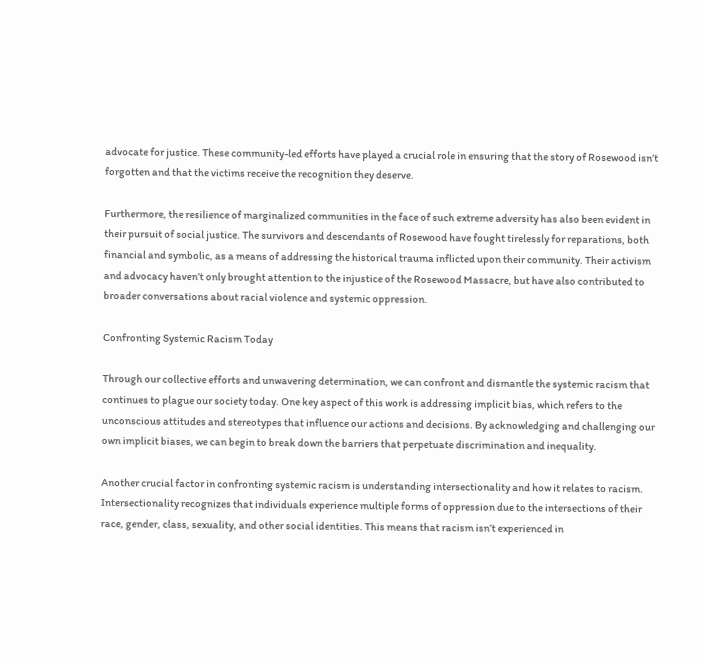advocate for justice. These community-led efforts have played a crucial role in ensuring that the story of Rosewood isn’t forgotten and that the victims receive the recognition they deserve.

Furthermore, the resilience of marginalized communities in the face of such extreme adversity has also been evident in their pursuit of social justice. The survivors and descendants of Rosewood have fought tirelessly for reparations, both financial and symbolic, as a means of addressing the historical trauma inflicted upon their community. Their activism and advocacy haven’t only brought attention to the injustice of the Rosewood Massacre, but have also contributed to broader conversations about racial violence and systemic oppression.

Confronting Systemic Racism Today

Through our collective efforts and unwavering determination, we can confront and dismantle the systemic racism that continues to plague our society today. One key aspect of this work is addressing implicit bias, which refers to the unconscious attitudes and stereotypes that influence our actions and decisions. By acknowledging and challenging our own implicit biases, we can begin to break down the barriers that perpetuate discrimination and inequality.

Another crucial factor in confronting systemic racism is understanding intersectionality and how it relates to racism. Intersectionality recognizes that individuals experience multiple forms of oppression due to the intersections of their race, gender, class, sexuality, and other social identities. This means that racism isn’t experienced in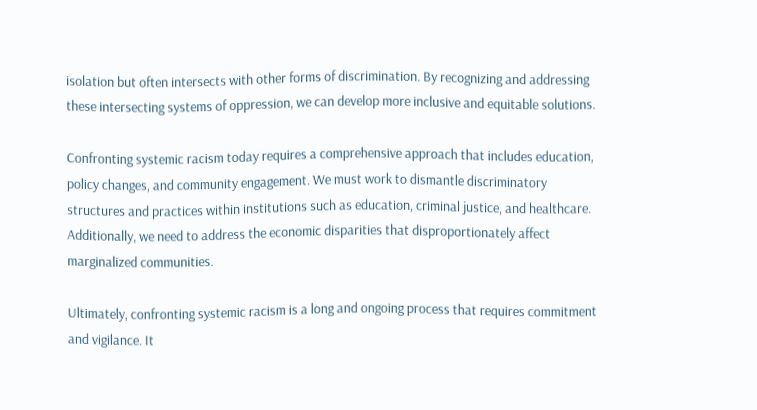isolation but often intersects with other forms of discrimination. By recognizing and addressing these intersecting systems of oppression, we can develop more inclusive and equitable solutions.

Confronting systemic racism today requires a comprehensive approach that includes education, policy changes, and community engagement. We must work to dismantle discriminatory structures and practices within institutions such as education, criminal justice, and healthcare. Additionally, we need to address the economic disparities that disproportionately affect marginalized communities.

Ultimately, confronting systemic racism is a long and ongoing process that requires commitment and vigilance. It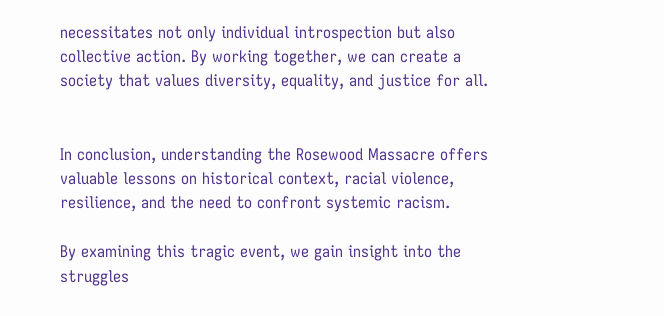necessitates not only individual introspection but also collective action. By working together, we can create a society that values diversity, equality, and justice for all.


In conclusion, understanding the Rosewood Massacre offers valuable lessons on historical context, racial violence, resilience, and the need to confront systemic racism.

By examining this tragic event, we gain insight into the struggles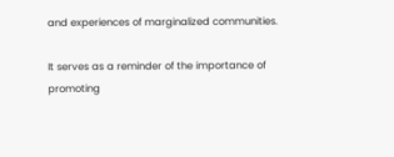and experiences of marginalized communities.

It serves as a reminder of the importance of promoting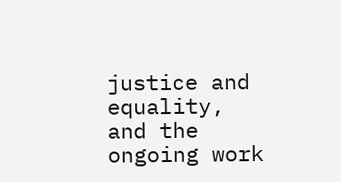justice and equality, and the ongoing work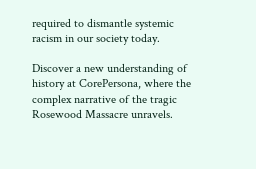required to dismantle systemic racism in our society today.

Discover a new understanding of history at CorePersona, where the complex narrative of the tragic Rosewood Massacre unravels.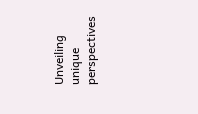Unveiling unique perspectives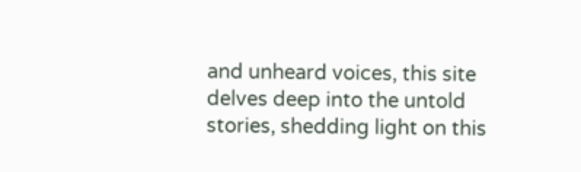and unheard voices, this site delves deep into the untold stories, shedding light on this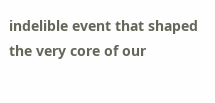indelible event that shaped the very core of our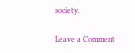society.

Leave a Comment